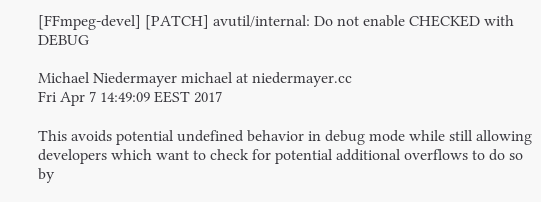[FFmpeg-devel] [PATCH] avutil/internal: Do not enable CHECKED with DEBUG

Michael Niedermayer michael at niedermayer.cc
Fri Apr 7 14:49:09 EEST 2017

This avoids potential undefined behavior in debug mode while still allowing
developers which want to check for potential additional overflows to do so
by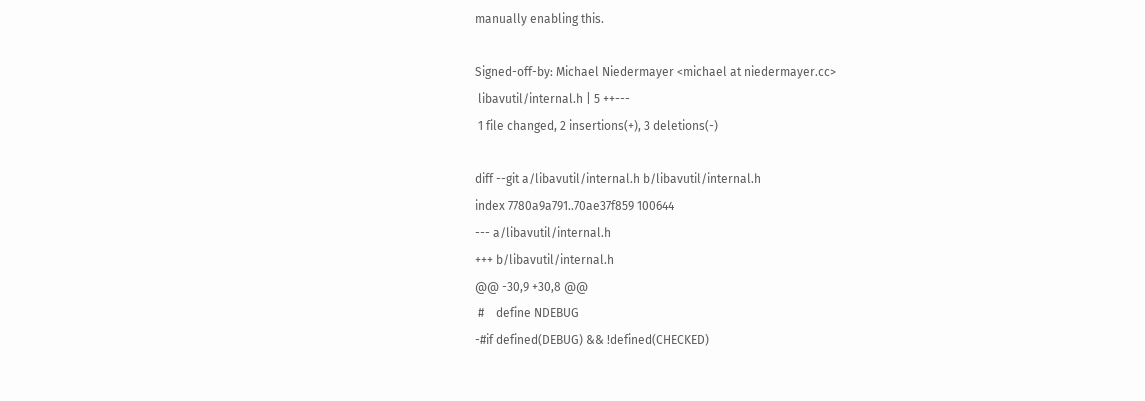manually enabling this.

Signed-off-by: Michael Niedermayer <michael at niedermayer.cc>
 libavutil/internal.h | 5 ++---
 1 file changed, 2 insertions(+), 3 deletions(-)

diff --git a/libavutil/internal.h b/libavutil/internal.h
index 7780a9a791..70ae37f859 100644
--- a/libavutil/internal.h
+++ b/libavutil/internal.h
@@ -30,9 +30,8 @@
 #    define NDEBUG
-#if defined(DEBUG) && !defined(CHECKED)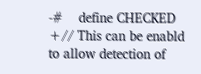-#    define CHECKED
+// This can be enabld to allow detection of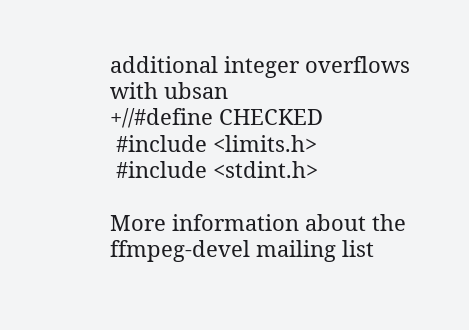additional integer overflows with ubsan
+//#define CHECKED
 #include <limits.h>
 #include <stdint.h>

More information about the ffmpeg-devel mailing list